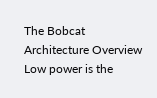The Bobcat Architecture Overview
Low power is the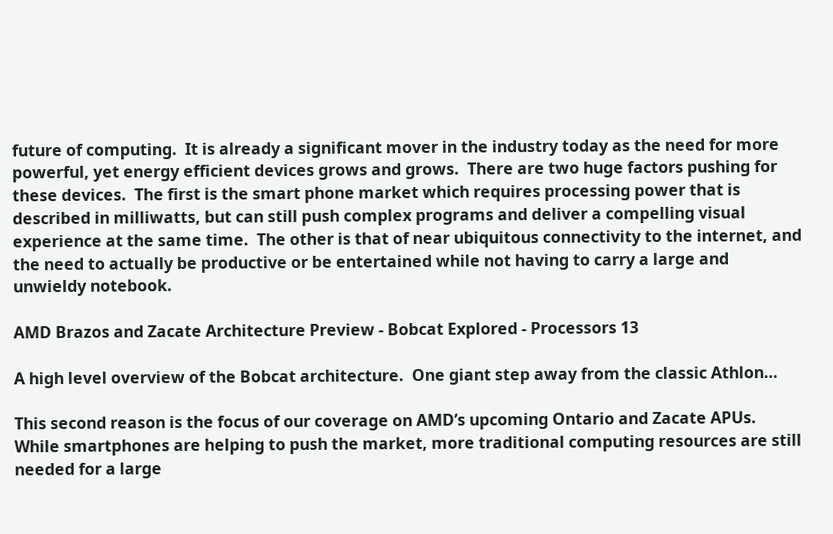future of computing.  It is already a significant mover in the industry today as the need for more powerful, yet energy efficient devices grows and grows.  There are two huge factors pushing for these devices.  The first is the smart phone market which requires processing power that is described in milliwatts, but can still push complex programs and deliver a compelling visual experience at the same time.  The other is that of near ubiquitous connectivity to the internet, and the need to actually be productive or be entertained while not having to carry a large and unwieldy notebook.

AMD Brazos and Zacate Architecture Preview - Bobcat Explored - Processors 13

A high level overview of the Bobcat architecture.  One giant step away from the classic Athlon…

This second reason is the focus of our coverage on AMD’s upcoming Ontario and Zacate APUs.  While smartphones are helping to push the market, more traditional computing resources are still needed for a large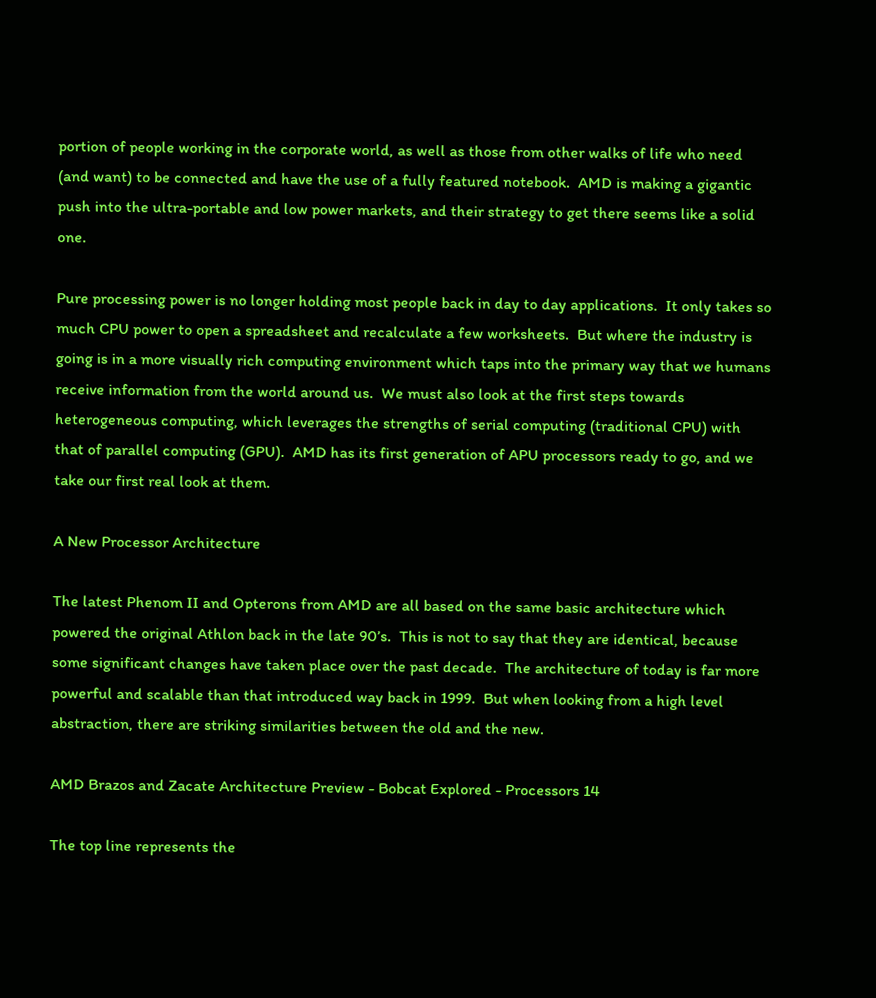portion of people working in the corporate world, as well as those from other walks of life who need (and want) to be connected and have the use of a fully featured notebook.  AMD is making a gigantic push into the ultra-portable and low power markets, and their strategy to get there seems like a solid one.

Pure processing power is no longer holding most people back in day to day applications.  It only takes so much CPU power to open a spreadsheet and recalculate a few worksheets.  But where the industry is going is in a more visually rich computing environment which taps into the primary way that we humans receive information from the world around us.  We must also look at the first steps towards heterogeneous computing, which leverages the strengths of serial computing (traditional CPU) with that of parallel computing (GPU).  AMD has its first generation of APU processors ready to go, and we take our first real look at them.

A New Processor Architecture

The latest Phenom II and Opterons from AMD are all based on the same basic architecture which powered the original Athlon back in the late 90’s.  This is not to say that they are identical, because some significant changes have taken place over the past decade.  The architecture of today is far more powerful and scalable than that introduced way back in 1999.  But when looking from a high level abstraction, there are striking similarities between the old and the new.

AMD Brazos and Zacate Architecture Preview - Bobcat Explored - Processors 14

The top line represents the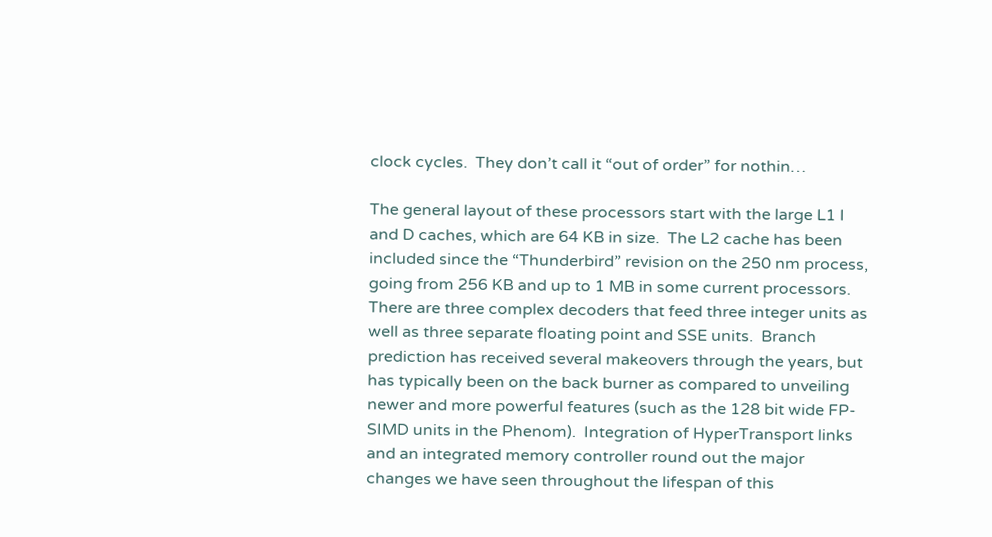clock cycles.  They don’t call it “out of order” for nothin…

The general layout of these processors start with the large L1 I and D caches, which are 64 KB in size.  The L2 cache has been included since the “Thunderbird” revision on the 250 nm process, going from 256 KB and up to 1 MB in some current processors.  There are three complex decoders that feed three integer units as well as three separate floating point and SSE units.  Branch prediction has received several makeovers through the years, but has typically been on the back burner as compared to unveiling newer and more powerful features (such as the 128 bit wide FP-SIMD units in the Phenom).  Integration of HyperTransport links and an integrated memory controller round out the major changes we have seen throughout the lifespan of this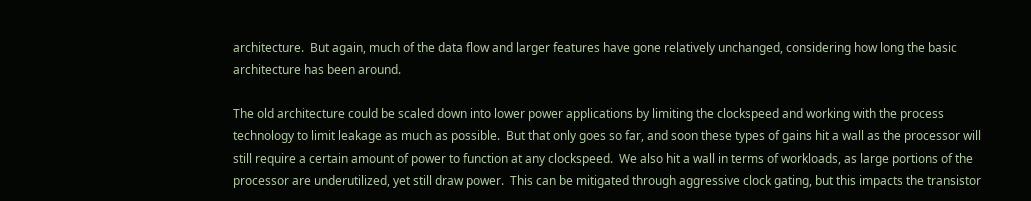architecture.  But again, much of the data flow and larger features have gone relatively unchanged, considering how long the basic architecture has been around.

The old architecture could be scaled down into lower power applications by limiting the clockspeed and working with the process technology to limit leakage as much as possible.  But that only goes so far, and soon these types of gains hit a wall as the processor will still require a certain amount of power to function at any clockspeed.  We also hit a wall in terms of workloads, as large portions of the processor are underutilized, yet still draw power.  This can be mitigated through aggressive clock gating, but this impacts the transistor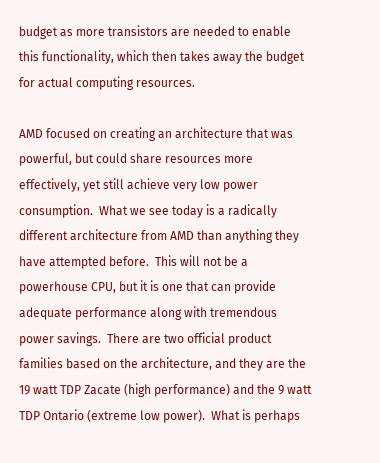budget as more transistors are needed to enable this functionality, which then takes away the budget for actual computing resources.

AMD focused on creating an architecture that was powerful, but could share resources more effectively, yet still achieve very low power consumption.  What we see today is a radically different architecture from AMD than anything they have attempted before.  This will not be a powerhouse CPU, but it is one that can provide adequate performance along with tremendous power savings.  There are two official product families based on the architecture, and they are the 19 watt TDP Zacate (high performance) and the 9 watt TDP Ontario (extreme low power).  What is perhaps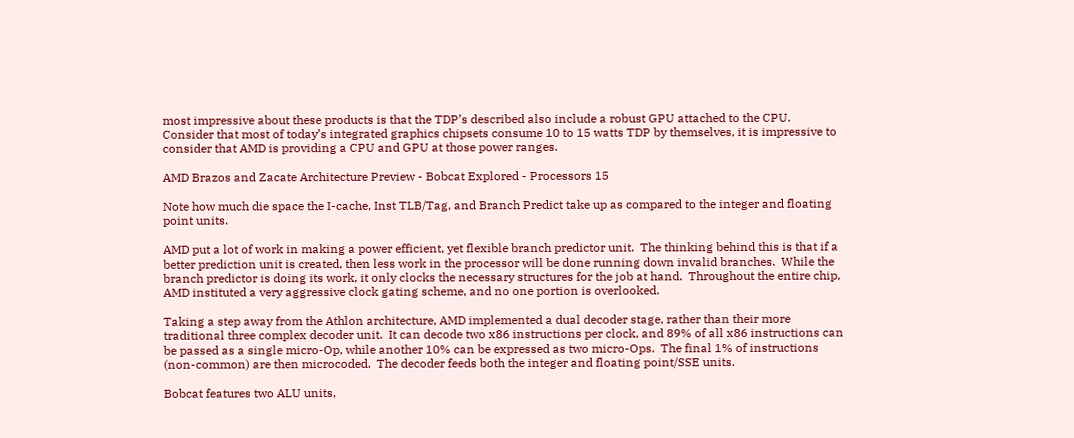most impressive about these products is that the TDP’s described also include a robust GPU attached to the CPU.  Consider that most of today’s integrated graphics chipsets consume 10 to 15 watts TDP by themselves, it is impressive to consider that AMD is providing a CPU and GPU at those power ranges.

AMD Brazos and Zacate Architecture Preview - Bobcat Explored - Processors 15

Note how much die space the I-cache, Inst TLB/Tag, and Branch Predict take up as compared to the integer and floating point units.

AMD put a lot of work in making a power efficient, yet flexible branch predictor unit.  The thinking behind this is that if a better prediction unit is created, then less work in the processor will be done running down invalid branches.  While the branch predictor is doing its work, it only clocks the necessary structures for the job at hand.  Throughout the entire chip, AMD instituted a very aggressive clock gating scheme, and no one portion is overlooked.

Taking a step away from the Athlon architecture, AMD implemented a dual decoder stage, rather than their more traditional three complex decoder unit.  It can decode two x86 instructions per clock, and 89% of all x86 instructions can be passed as a single micro-Op, while another 10% can be expressed as two micro-Ops.  The final 1% of instructions (non-common) are then microcoded.  The decoder feeds both the integer and floating point/SSE units.

Bobcat features two ALU units,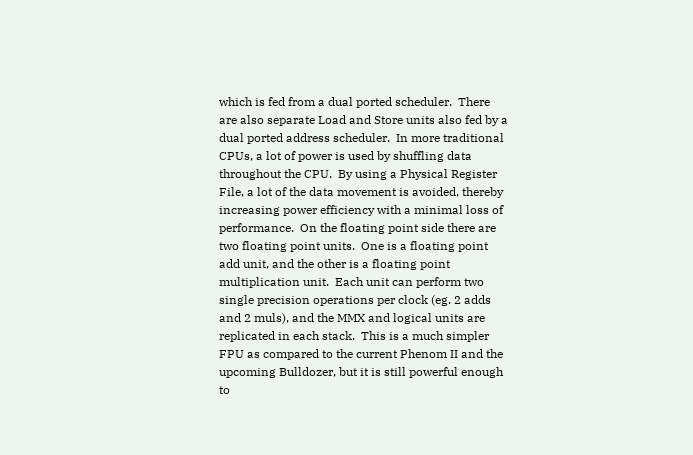which is fed from a dual ported scheduler.  There are also separate Load and Store units also fed by a dual ported address scheduler.  In more traditional CPUs, a lot of power is used by shuffling data throughout the CPU.  By using a Physical Register File, a lot of the data movement is avoided, thereby increasing power efficiency with a minimal loss of performance.  On the floating point side there are two floating point units.  One is a floating point add unit, and the other is a floating point multiplication unit.  Each unit can perform two single precision operations per clock (eg. 2 adds and 2 muls), and the MMX and logical units are replicated in each stack.  This is a much simpler FPU as compared to the current Phenom II and the upcoming Bulldozer, but it is still powerful enough to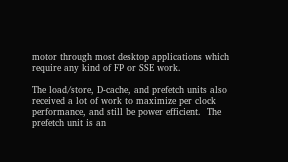motor through most desktop applications which require any kind of FP or SSE work.

The load/store, D-cache, and prefetch units also received a lot of work to maximize per clock performance, and still be power efficient.  The prefetch unit is an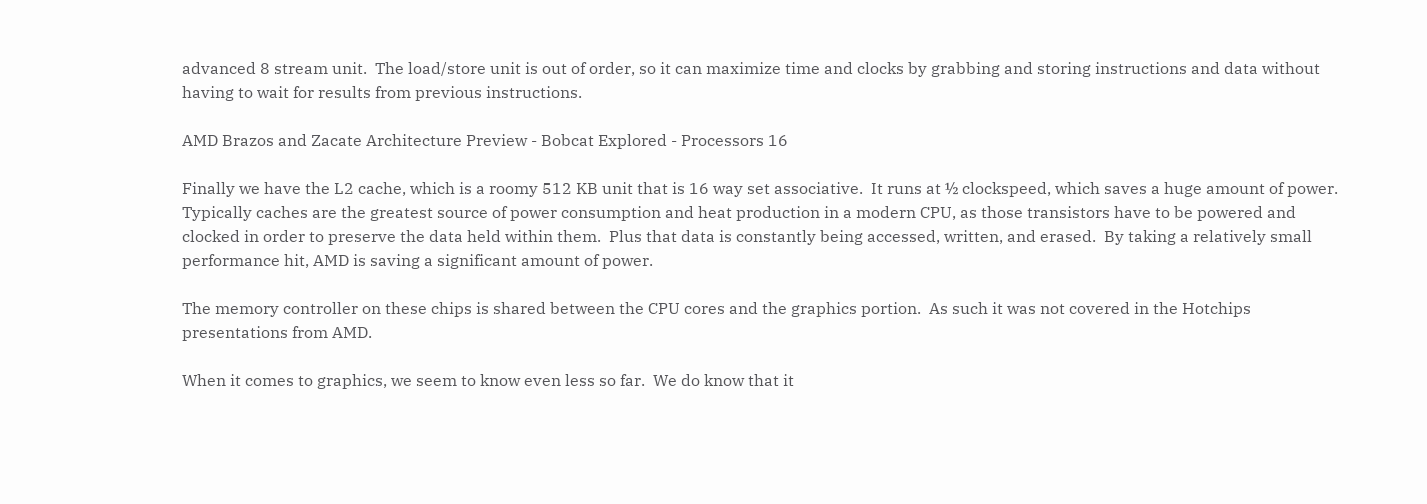advanced 8 stream unit.  The load/store unit is out of order, so it can maximize time and clocks by grabbing and storing instructions and data without having to wait for results from previous instructions.

AMD Brazos and Zacate Architecture Preview - Bobcat Explored - Processors 16

Finally we have the L2 cache, which is a roomy 512 KB unit that is 16 way set associative.  It runs at ½ clockspeed, which saves a huge amount of power.  Typically caches are the greatest source of power consumption and heat production in a modern CPU, as those transistors have to be powered and clocked in order to preserve the data held within them.  Plus that data is constantly being accessed, written, and erased.  By taking a relatively small performance hit, AMD is saving a significant amount of power.

The memory controller on these chips is shared between the CPU cores and the graphics portion.  As such it was not covered in the Hotchips presentations from AMD.

When it comes to graphics, we seem to know even less so far.  We do know that it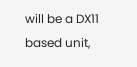will be a DX11 based unit,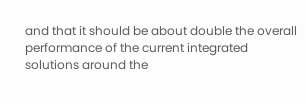and that it should be about double the overall performance of the current integrated solutions around the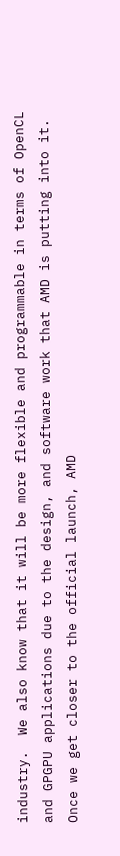industry.  We also know that it will be more flexible and programmable in terms of OpenCL and GPGPU applications due to the design, and software work that AMD is putting into it.  Once we get closer to the official launch, AMD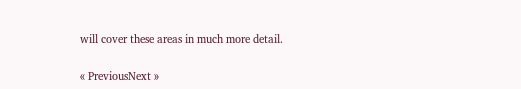will cover these areas in much more detail.

« PreviousNext »